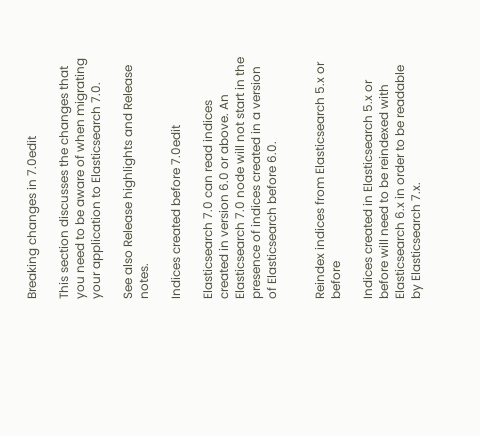Breaking changes in 7.0edit

This section discusses the changes that you need to be aware of when migrating your application to Elasticsearch 7.0.

See also Release highlights and Release notes.

Indices created before 7.0edit

Elasticsearch 7.0 can read indices created in version 6.0 or above. An Elasticsearch 7.0 node will not start in the presence of indices created in a version of Elasticsearch before 6.0.


Reindex indices from Elasticsearch 5.x or before

Indices created in Elasticsearch 5.x or before will need to be reindexed with Elasticsearch 6.x in order to be readable by Elasticsearch 7.x.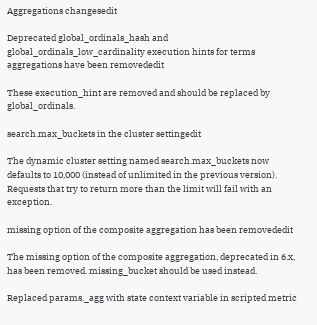Aggregations changesedit

Deprecated global_ordinals_hash and global_ordinals_low_cardinality execution hints for terms aggregations have been removededit

These execution_hint are removed and should be replaced by global_ordinals.

search.max_buckets in the cluster settingedit

The dynamic cluster setting named search.max_buckets now defaults to 10,000 (instead of unlimited in the previous version). Requests that try to return more than the limit will fail with an exception.

missing option of the composite aggregation has been removededit

The missing option of the composite aggregation, deprecated in 6.x, has been removed. missing_bucket should be used instead.

Replaced params._agg with state context variable in scripted metric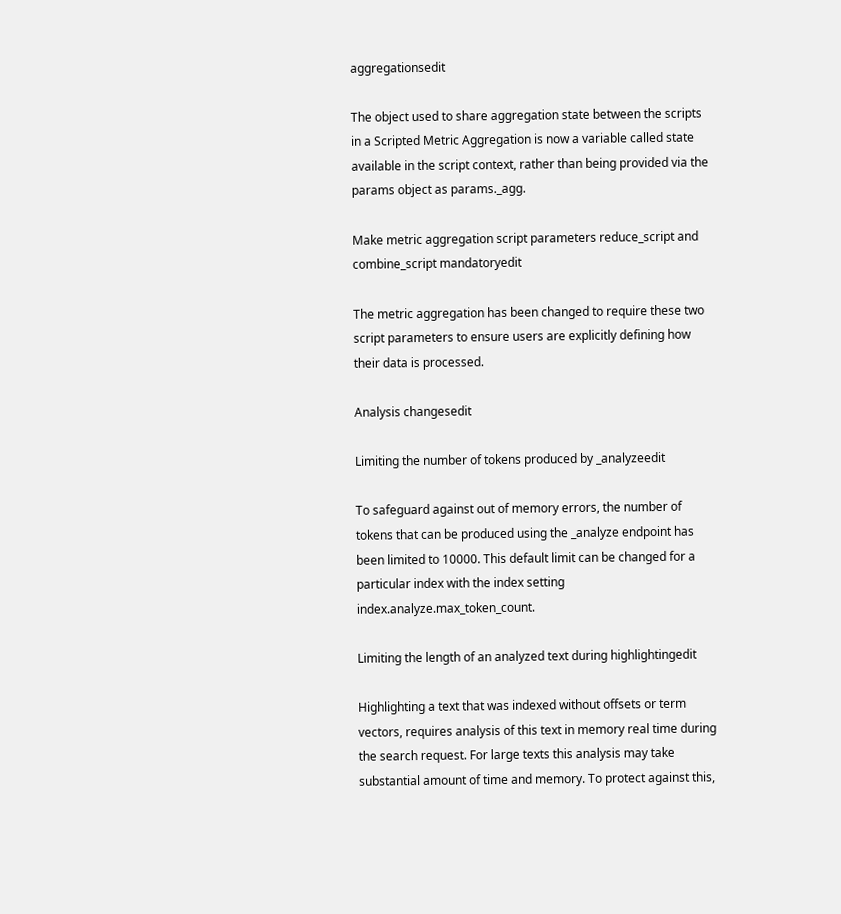aggregationsedit

The object used to share aggregation state between the scripts in a Scripted Metric Aggregation is now a variable called state available in the script context, rather than being provided via the params object as params._agg.

Make metric aggregation script parameters reduce_script and combine_script mandatoryedit

The metric aggregation has been changed to require these two script parameters to ensure users are explicitly defining how their data is processed.

Analysis changesedit

Limiting the number of tokens produced by _analyzeedit

To safeguard against out of memory errors, the number of tokens that can be produced using the _analyze endpoint has been limited to 10000. This default limit can be changed for a particular index with the index setting index.analyze.max_token_count.

Limiting the length of an analyzed text during highlightingedit

Highlighting a text that was indexed without offsets or term vectors, requires analysis of this text in memory real time during the search request. For large texts this analysis may take substantial amount of time and memory. To protect against this,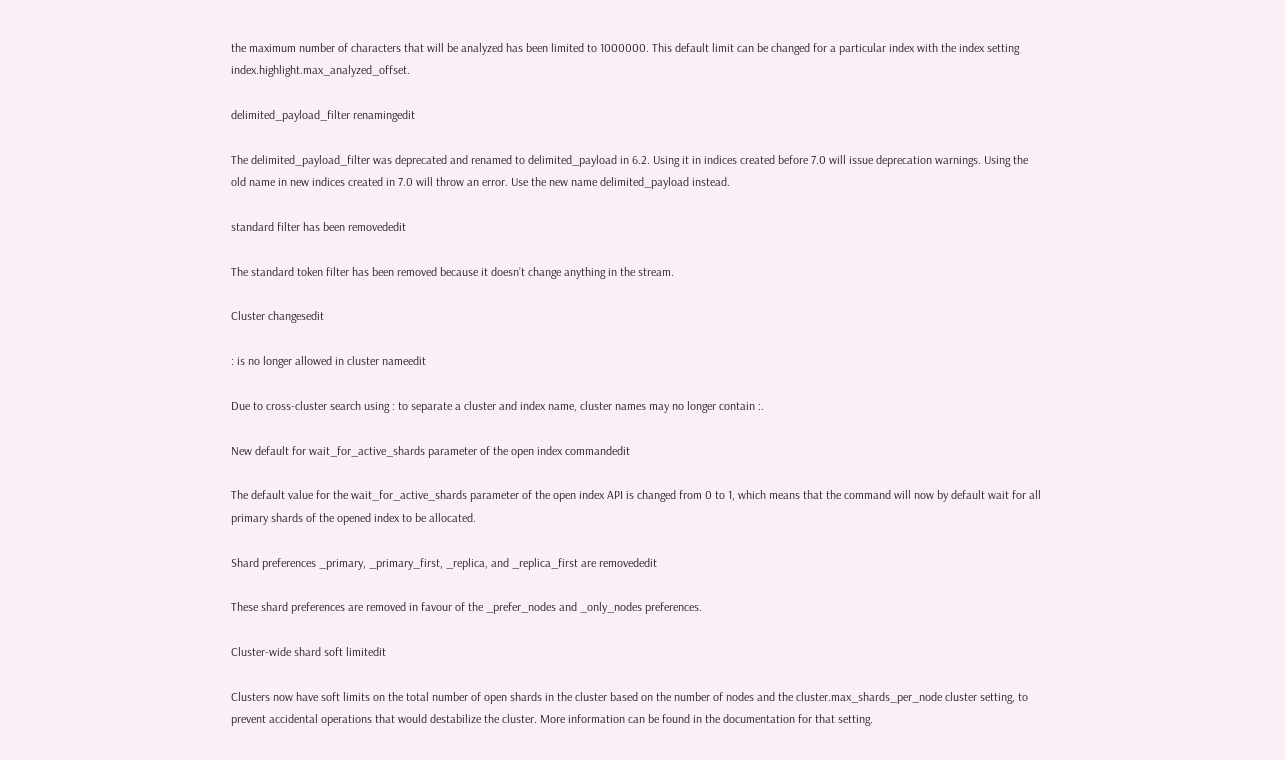the maximum number of characters that will be analyzed has been limited to 1000000. This default limit can be changed for a particular index with the index setting index.highlight.max_analyzed_offset.

delimited_payload_filter renamingedit

The delimited_payload_filter was deprecated and renamed to delimited_payload in 6.2. Using it in indices created before 7.0 will issue deprecation warnings. Using the old name in new indices created in 7.0 will throw an error. Use the new name delimited_payload instead.

standard filter has been removededit

The standard token filter has been removed because it doesn’t change anything in the stream.

Cluster changesedit

: is no longer allowed in cluster nameedit

Due to cross-cluster search using : to separate a cluster and index name, cluster names may no longer contain :.

New default for wait_for_active_shards parameter of the open index commandedit

The default value for the wait_for_active_shards parameter of the open index API is changed from 0 to 1, which means that the command will now by default wait for all primary shards of the opened index to be allocated.

Shard preferences _primary, _primary_first, _replica, and _replica_first are removededit

These shard preferences are removed in favour of the _prefer_nodes and _only_nodes preferences.

Cluster-wide shard soft limitedit

Clusters now have soft limits on the total number of open shards in the cluster based on the number of nodes and the cluster.max_shards_per_node cluster setting, to prevent accidental operations that would destabilize the cluster. More information can be found in the documentation for that setting.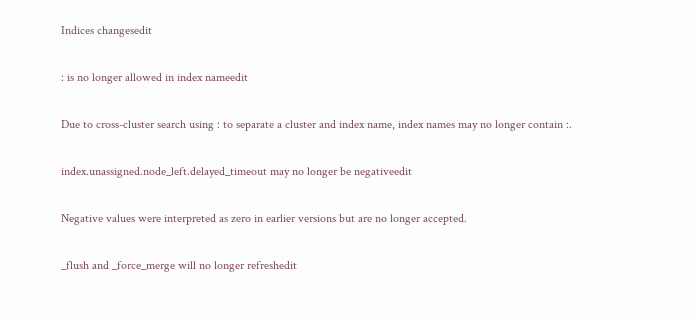Indices changesedit

: is no longer allowed in index nameedit

Due to cross-cluster search using : to separate a cluster and index name, index names may no longer contain :.

index.unassigned.node_left.delayed_timeout may no longer be negativeedit

Negative values were interpreted as zero in earlier versions but are no longer accepted.

_flush and _force_merge will no longer refreshedit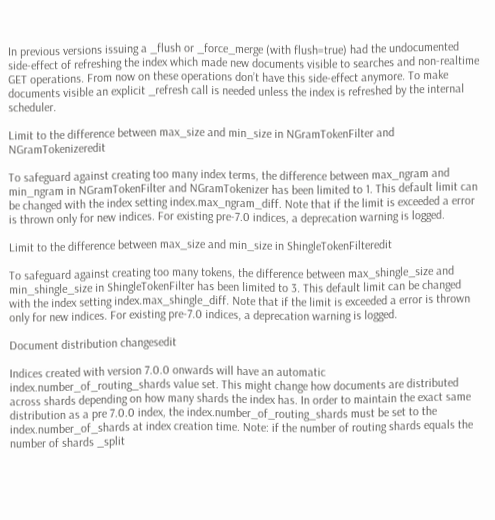In previous versions issuing a _flush or _force_merge (with flush=true) had the undocumented side-effect of refreshing the index which made new documents visible to searches and non-realtime GET operations. From now on these operations don’t have this side-effect anymore. To make documents visible an explicit _refresh call is needed unless the index is refreshed by the internal scheduler.

Limit to the difference between max_size and min_size in NGramTokenFilter and NGramTokenizeredit

To safeguard against creating too many index terms, the difference between max_ngram and min_ngram in NGramTokenFilter and NGramTokenizer has been limited to 1. This default limit can be changed with the index setting index.max_ngram_diff. Note that if the limit is exceeded a error is thrown only for new indices. For existing pre-7.0 indices, a deprecation warning is logged.

Limit to the difference between max_size and min_size in ShingleTokenFilteredit

To safeguard against creating too many tokens, the difference between max_shingle_size and min_shingle_size in ShingleTokenFilter has been limited to 3. This default limit can be changed with the index setting index.max_shingle_diff. Note that if the limit is exceeded a error is thrown only for new indices. For existing pre-7.0 indices, a deprecation warning is logged.

Document distribution changesedit

Indices created with version 7.0.0 onwards will have an automatic index.number_of_routing_shards value set. This might change how documents are distributed across shards depending on how many shards the index has. In order to maintain the exact same distribution as a pre 7.0.0 index, the index.number_of_routing_shards must be set to the index.number_of_shards at index creation time. Note: if the number of routing shards equals the number of shards _split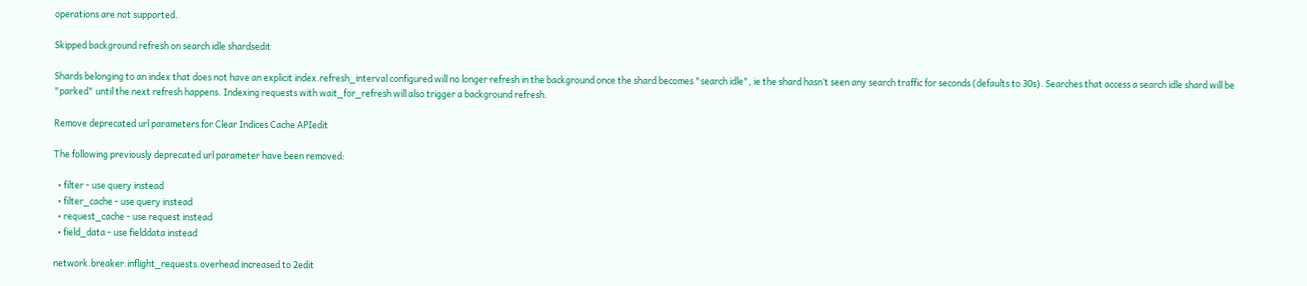operations are not supported.

Skipped background refresh on search idle shardsedit

Shards belonging to an index that does not have an explicit index.refresh_interval configured will no longer refresh in the background once the shard becomes "search idle", ie the shard hasn’t seen any search traffic for seconds (defaults to 30s). Searches that access a search idle shard will be "parked" until the next refresh happens. Indexing requests with wait_for_refresh will also trigger a background refresh.

Remove deprecated url parameters for Clear Indices Cache APIedit

The following previously deprecated url parameter have been removed:

  • filter - use query instead
  • filter_cache - use query instead
  • request_cache - use request instead
  • field_data - use fielddata instead

network.breaker.inflight_requests.overhead increased to 2edit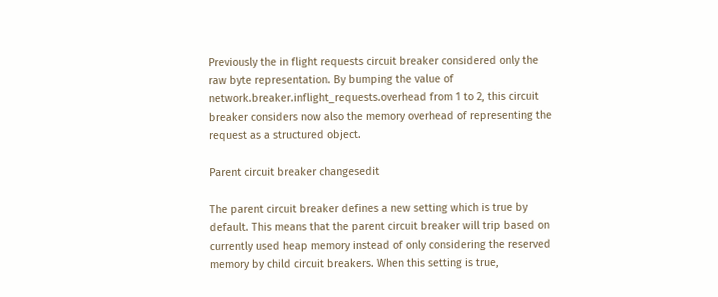Previously the in flight requests circuit breaker considered only the raw byte representation. By bumping the value of network.breaker.inflight_requests.overhead from 1 to 2, this circuit breaker considers now also the memory overhead of representing the request as a structured object.

Parent circuit breaker changesedit

The parent circuit breaker defines a new setting which is true by default. This means that the parent circuit breaker will trip based on currently used heap memory instead of only considering the reserved memory by child circuit breakers. When this setting is true,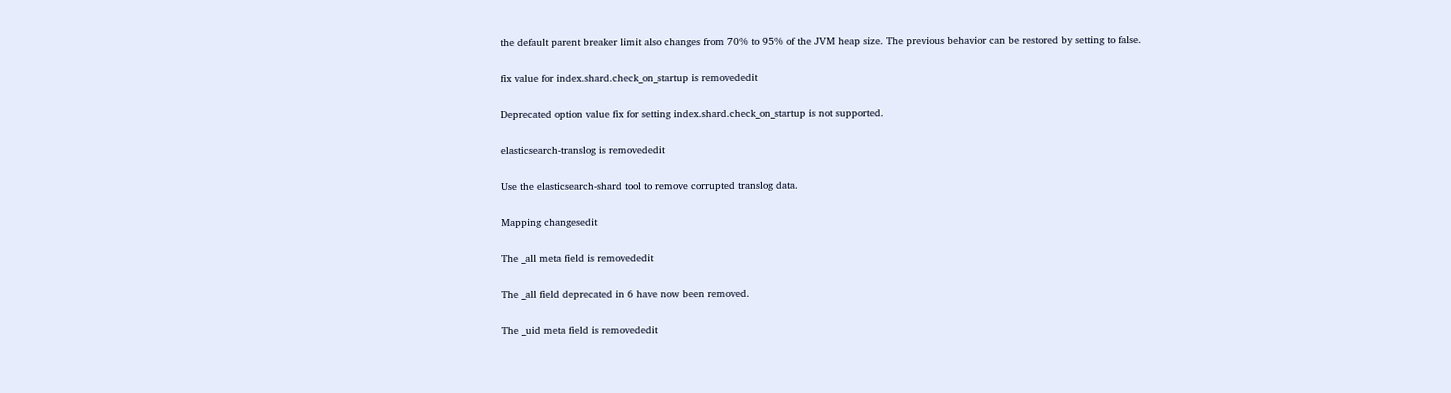the default parent breaker limit also changes from 70% to 95% of the JVM heap size. The previous behavior can be restored by setting to false.

fix value for index.shard.check_on_startup is removededit

Deprecated option value fix for setting index.shard.check_on_startup is not supported.

elasticsearch-translog is removededit

Use the elasticsearch-shard tool to remove corrupted translog data.

Mapping changesedit

The _all meta field is removededit

The _all field deprecated in 6 have now been removed.

The _uid meta field is removededit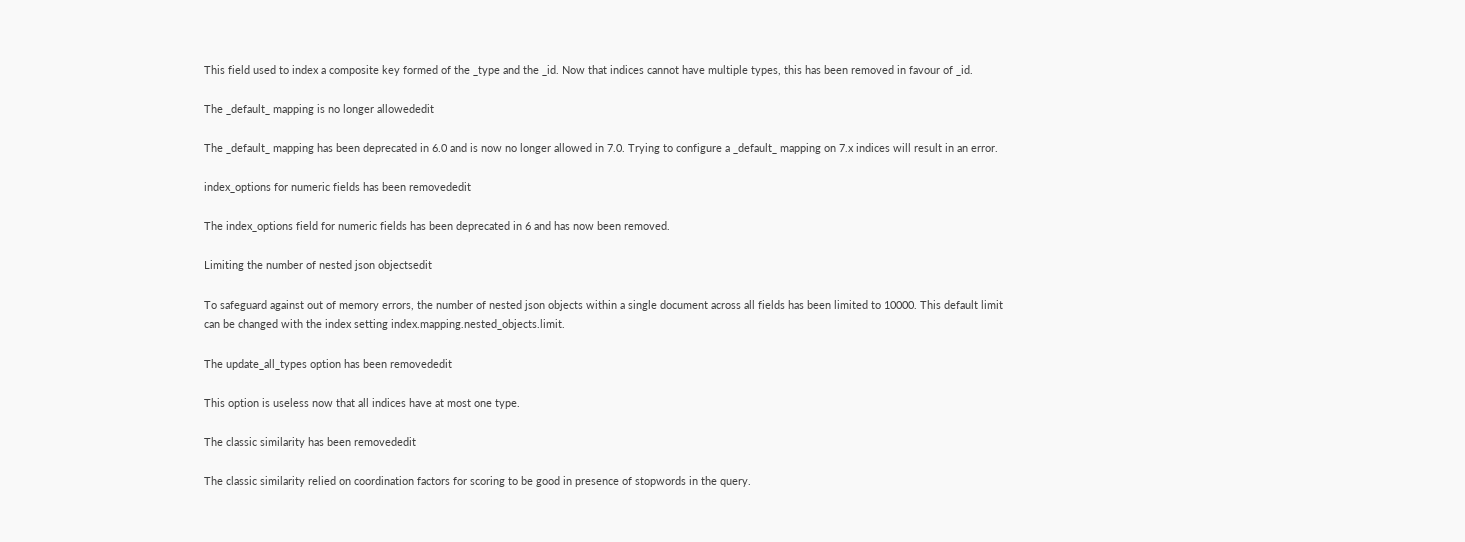This field used to index a composite key formed of the _type and the _id. Now that indices cannot have multiple types, this has been removed in favour of _id.

The _default_ mapping is no longer allowededit

The _default_ mapping has been deprecated in 6.0 and is now no longer allowed in 7.0. Trying to configure a _default_ mapping on 7.x indices will result in an error.

index_options for numeric fields has been removededit

The index_options field for numeric fields has been deprecated in 6 and has now been removed.

Limiting the number of nested json objectsedit

To safeguard against out of memory errors, the number of nested json objects within a single document across all fields has been limited to 10000. This default limit can be changed with the index setting index.mapping.nested_objects.limit.

The update_all_types option has been removededit

This option is useless now that all indices have at most one type.

The classic similarity has been removededit

The classic similarity relied on coordination factors for scoring to be good in presence of stopwords in the query.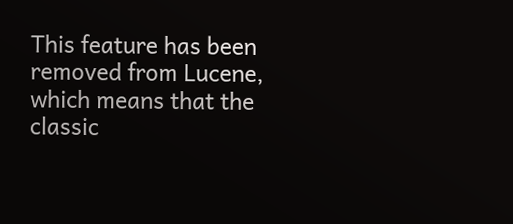This feature has been removed from Lucene, which means that the classic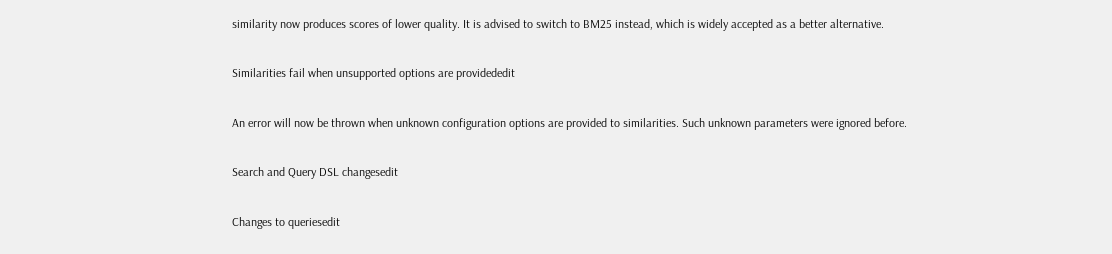similarity now produces scores of lower quality. It is advised to switch to BM25 instead, which is widely accepted as a better alternative.

Similarities fail when unsupported options are providededit

An error will now be thrown when unknown configuration options are provided to similarities. Such unknown parameters were ignored before.

Search and Query DSL changesedit

Changes to queriesedit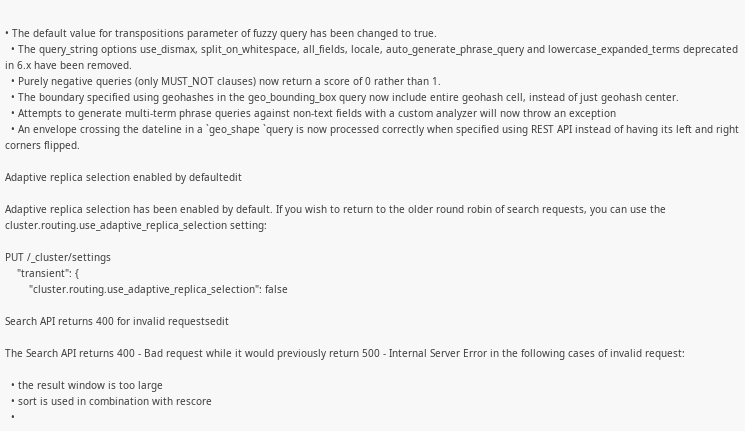• The default value for transpositions parameter of fuzzy query has been changed to true.
  • The query_string options use_dismax, split_on_whitespace, all_fields, locale, auto_generate_phrase_query and lowercase_expanded_terms deprecated in 6.x have been removed.
  • Purely negative queries (only MUST_NOT clauses) now return a score of 0 rather than 1.
  • The boundary specified using geohashes in the geo_bounding_box query now include entire geohash cell, instead of just geohash center.
  • Attempts to generate multi-term phrase queries against non-text fields with a custom analyzer will now throw an exception
  • An envelope crossing the dateline in a `geo_shape `query is now processed correctly when specified using REST API instead of having its left and right corners flipped.

Adaptive replica selection enabled by defaultedit

Adaptive replica selection has been enabled by default. If you wish to return to the older round robin of search requests, you can use the cluster.routing.use_adaptive_replica_selection setting:

PUT /_cluster/settings
    "transient": {
        "cluster.routing.use_adaptive_replica_selection": false

Search API returns 400 for invalid requestsedit

The Search API returns 400 - Bad request while it would previously return 500 - Internal Server Error in the following cases of invalid request:

  • the result window is too large
  • sort is used in combination with rescore
  •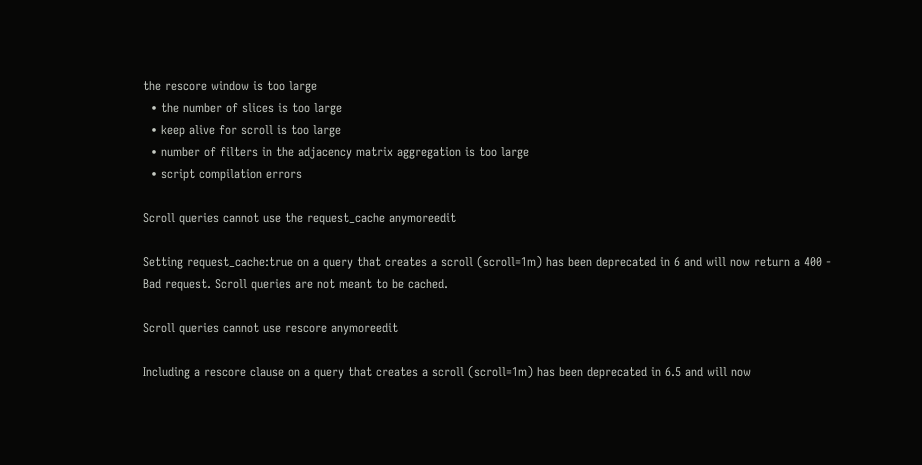the rescore window is too large
  • the number of slices is too large
  • keep alive for scroll is too large
  • number of filters in the adjacency matrix aggregation is too large
  • script compilation errors

Scroll queries cannot use the request_cache anymoreedit

Setting request_cache:true on a query that creates a scroll (scroll=1m) has been deprecated in 6 and will now return a 400 - Bad request. Scroll queries are not meant to be cached.

Scroll queries cannot use rescore anymoreedit

Including a rescore clause on a query that creates a scroll (scroll=1m) has been deprecated in 6.5 and will now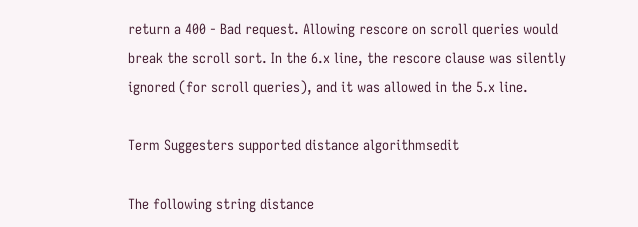return a 400 - Bad request. Allowing rescore on scroll queries would break the scroll sort. In the 6.x line, the rescore clause was silently ignored (for scroll queries), and it was allowed in the 5.x line.

Term Suggesters supported distance algorithmsedit

The following string distance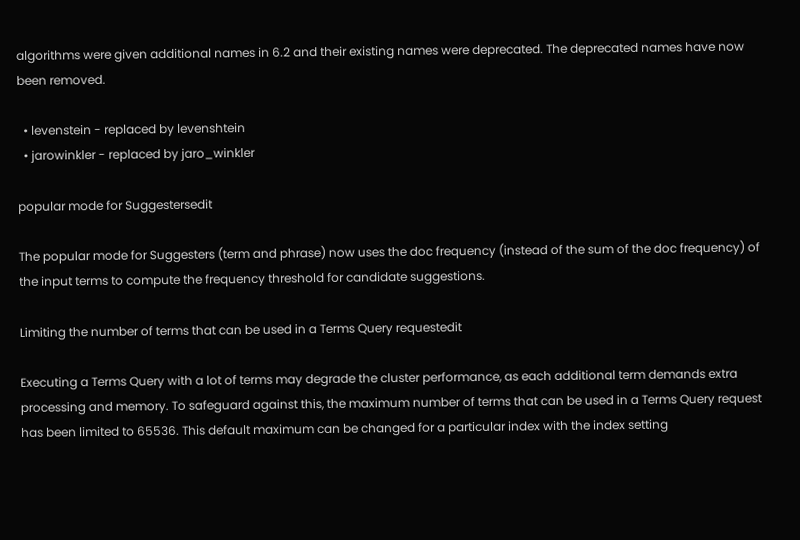algorithms were given additional names in 6.2 and their existing names were deprecated. The deprecated names have now been removed.

  • levenstein - replaced by levenshtein
  • jarowinkler - replaced by jaro_winkler

popular mode for Suggestersedit

The popular mode for Suggesters (term and phrase) now uses the doc frequency (instead of the sum of the doc frequency) of the input terms to compute the frequency threshold for candidate suggestions.

Limiting the number of terms that can be used in a Terms Query requestedit

Executing a Terms Query with a lot of terms may degrade the cluster performance, as each additional term demands extra processing and memory. To safeguard against this, the maximum number of terms that can be used in a Terms Query request has been limited to 65536. This default maximum can be changed for a particular index with the index setting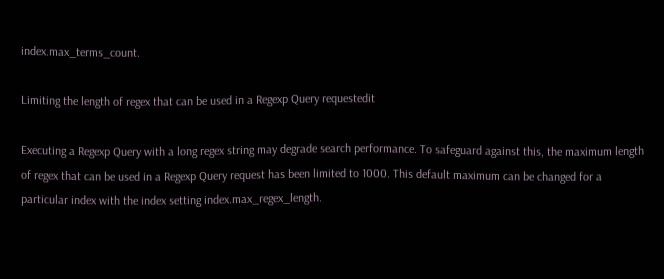index.max_terms_count.

Limiting the length of regex that can be used in a Regexp Query requestedit

Executing a Regexp Query with a long regex string may degrade search performance. To safeguard against this, the maximum length of regex that can be used in a Regexp Query request has been limited to 1000. This default maximum can be changed for a particular index with the index setting index.max_regex_length.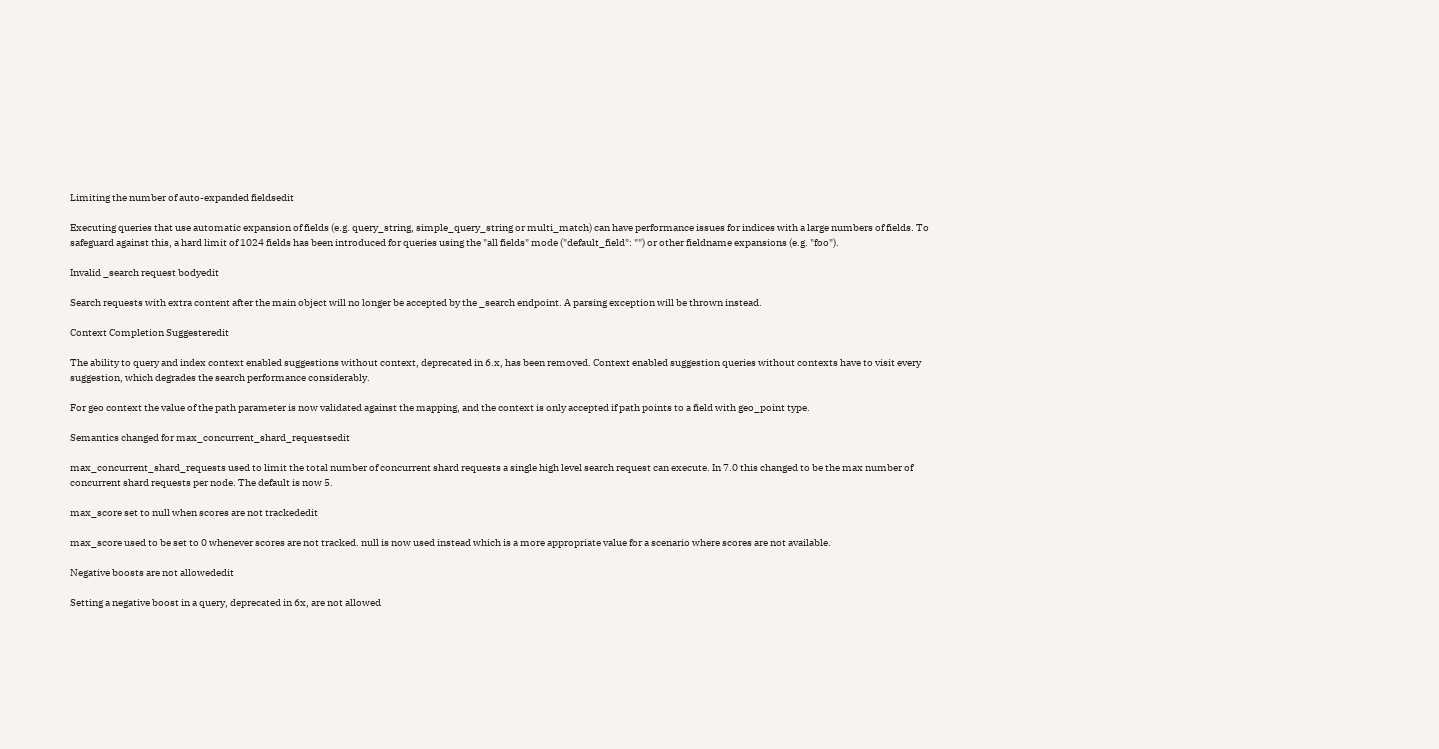Limiting the number of auto-expanded fieldsedit

Executing queries that use automatic expansion of fields (e.g. query_string, simple_query_string or multi_match) can have performance issues for indices with a large numbers of fields. To safeguard against this, a hard limit of 1024 fields has been introduced for queries using the "all fields" mode ("default_field": "") or other fieldname expansions (e.g. "foo").

Invalid _search request bodyedit

Search requests with extra content after the main object will no longer be accepted by the _search endpoint. A parsing exception will be thrown instead.

Context Completion Suggesteredit

The ability to query and index context enabled suggestions without context, deprecated in 6.x, has been removed. Context enabled suggestion queries without contexts have to visit every suggestion, which degrades the search performance considerably.

For geo context the value of the path parameter is now validated against the mapping, and the context is only accepted if path points to a field with geo_point type.

Semantics changed for max_concurrent_shard_requestsedit

max_concurrent_shard_requests used to limit the total number of concurrent shard requests a single high level search request can execute. In 7.0 this changed to be the max number of concurrent shard requests per node. The default is now 5.

max_score set to null when scores are not trackededit

max_score used to be set to 0 whenever scores are not tracked. null is now used instead which is a more appropriate value for a scenario where scores are not available.

Negative boosts are not allowededit

Setting a negative boost in a query, deprecated in 6x, are not allowed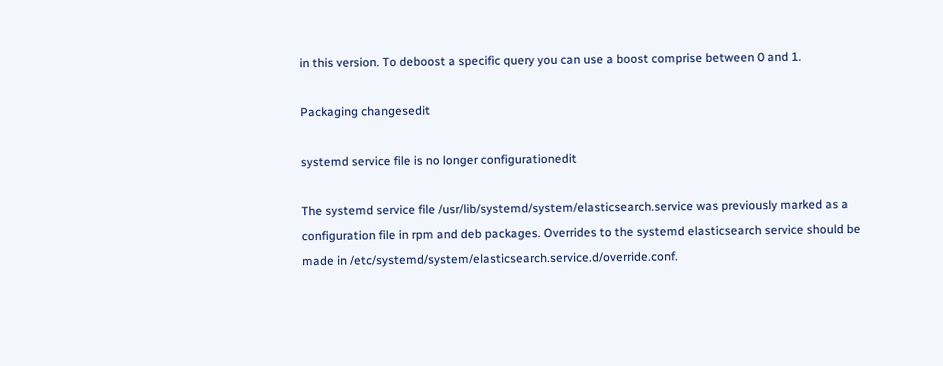in this version. To deboost a specific query you can use a boost comprise between 0 and 1.

Packaging changesedit

systemd service file is no longer configurationedit

The systemd service file /usr/lib/systemd/system/elasticsearch.service was previously marked as a configuration file in rpm and deb packages. Overrides to the systemd elasticsearch service should be made in /etc/systemd/system/elasticsearch.service.d/override.conf.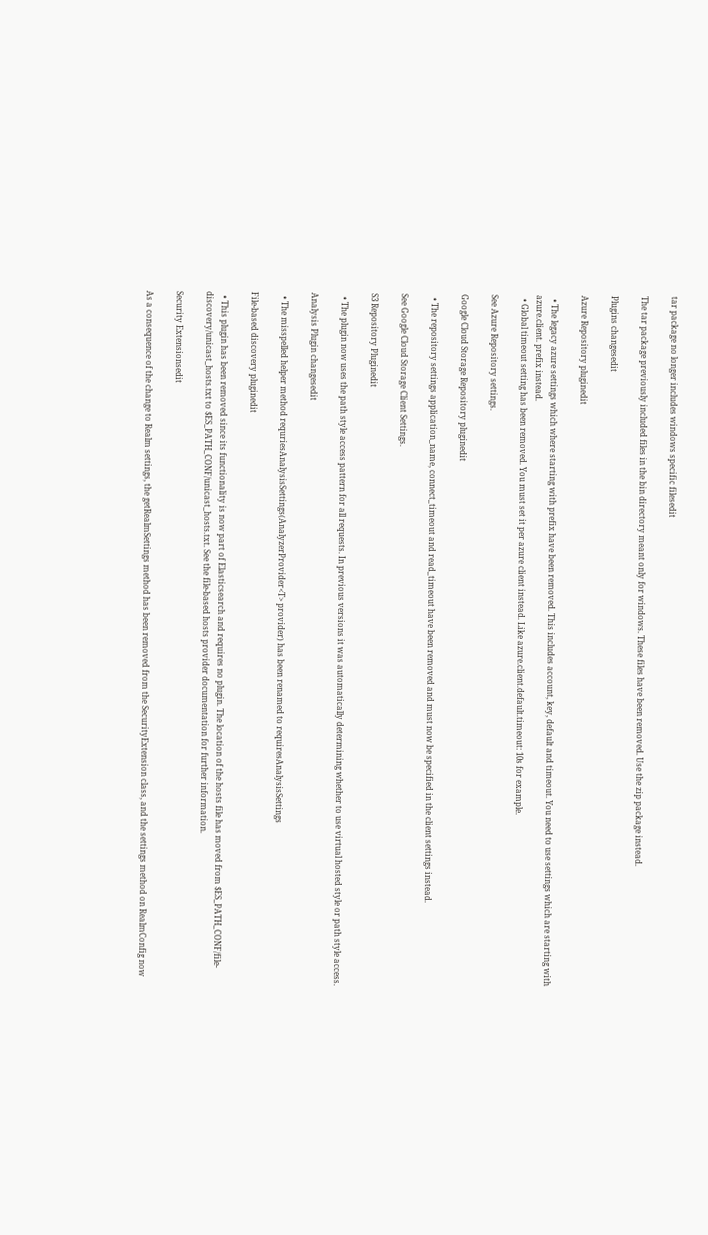tar package no longer includes windows specific filesedit

The tar package previously included files in the bin directory meant only for windows. These files have been removed. Use the zip package instead.

Plugins changesedit

Azure Repository pluginedit

  • The legacy azure settings which where starting with prefix have been removed. This includes account, key, default and timeout. You need to use settings which are starting with azure.client. prefix instead.
  • Global timeout setting has been removed. You must set it per azure client instead. Like azure.client.default.timeout: 10s for example.

See Azure Repository settings.

Google Cloud Storage Repository pluginedit

  • The repository settings application_name, connect_timeout and read_timeout have been removed and must now be specified in the client settings instead.

See Google Cloud Storage Client Settings.

S3 Repository Pluginedit

  • The plugin now uses the path style access pattern for all requests. In previous versions it was automatically determining whether to use virtual hosted style or path style access.

Analysis Plugin changesedit

  • The misspelled helper method requriesAnalysisSettings(AnalyzerProvider<T> provider) has been renamed to requiresAnalysisSettings

File-based discovery pluginedit

  • This plugin has been removed since its functionality is now part of Elasticsearch and requires no plugin. The location of the hosts file has moved from $ES_PATH_CONF/file-discovery/unicast_hosts.txt to $ES_PATH_CONF/unicast_hosts.txt. See the file-based hosts provider documentation for further information.

Security Extensionsedit

As a consequence of the change to Realm settings, the getRealmSettings method has been removed from the SecurityExtension class, and the settings method on RealmConfig now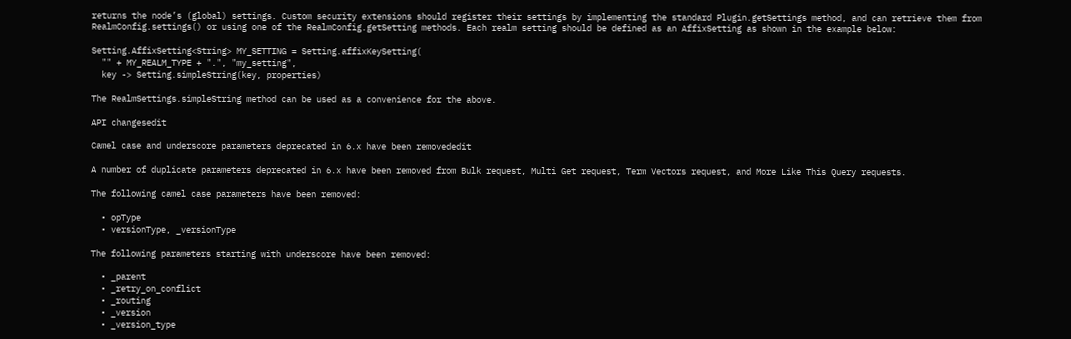returns the node’s (global) settings. Custom security extensions should register their settings by implementing the standard Plugin.getSettings method, and can retrieve them from RealmConfig.settings() or using one of the RealmConfig.getSetting methods. Each realm setting should be defined as an AffixSetting as shown in the example below:

Setting.AffixSetting<String> MY_SETTING = Setting.affixKeySetting(
  "" + MY_REALM_TYPE + ".", "my_setting",
  key -> Setting.simpleString(key, properties)

The RealmSettings.simpleString method can be used as a convenience for the above.

API changesedit

Camel case and underscore parameters deprecated in 6.x have been removededit

A number of duplicate parameters deprecated in 6.x have been removed from Bulk request, Multi Get request, Term Vectors request, and More Like This Query requests.

The following camel case parameters have been removed:

  • opType
  • versionType, _versionType

The following parameters starting with underscore have been removed:

  • _parent
  • _retry_on_conflict
  • _routing
  • _version
  • _version_type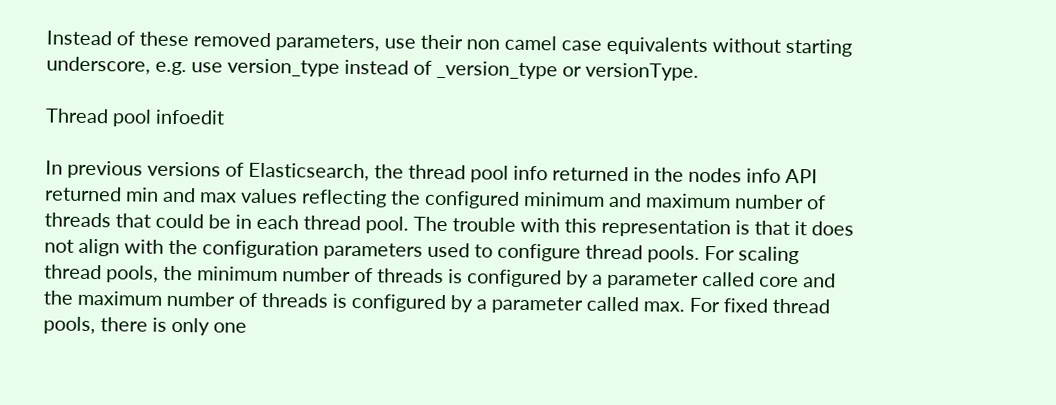Instead of these removed parameters, use their non camel case equivalents without starting underscore, e.g. use version_type instead of _version_type or versionType.

Thread pool infoedit

In previous versions of Elasticsearch, the thread pool info returned in the nodes info API returned min and max values reflecting the configured minimum and maximum number of threads that could be in each thread pool. The trouble with this representation is that it does not align with the configuration parameters used to configure thread pools. For scaling thread pools, the minimum number of threads is configured by a parameter called core and the maximum number of threads is configured by a parameter called max. For fixed thread pools, there is only one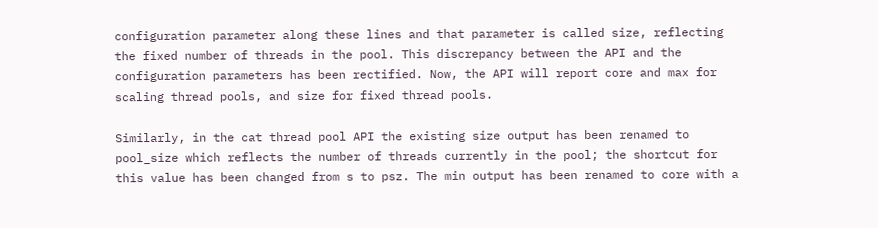configuration parameter along these lines and that parameter is called size, reflecting the fixed number of threads in the pool. This discrepancy between the API and the configuration parameters has been rectified. Now, the API will report core and max for scaling thread pools, and size for fixed thread pools.

Similarly, in the cat thread pool API the existing size output has been renamed to pool_size which reflects the number of threads currently in the pool; the shortcut for this value has been changed from s to psz. The min output has been renamed to core with a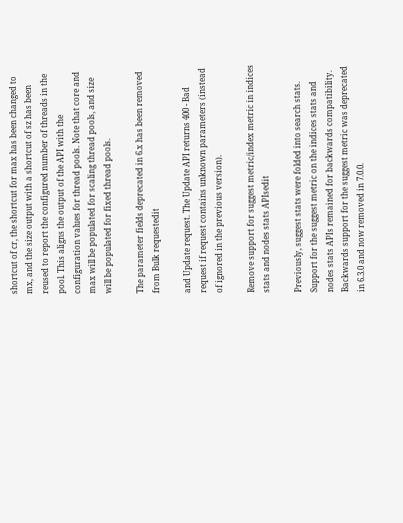shortcut of cr, the shortcut for max has been changed to mx, and the size output with a shortcut of sz has been reused to report the configured number of threads in the pool. This aligns the output of the API with the configuration values for thread pools. Note that core and max will be populated for scaling thread pools, and size will be populated for fixed thread pools.

The parameter fields deprecated in 6.x has been removed from Bulk requestedit

and Update request. The Update API returns 400 - Bad request if request contains unknown parameters (instead of ignored in the previous version).

Remove support for suggest metric/index metric in indices stats and nodes stats APIsedit

Previously, suggest stats were folded into search stats. Support for the suggest metric on the indices stats and nodes stats APIs remained for backwards compatibility. Backwards support for the suggest metric was deprecated in 6.3.0 and now removed in 7.0.0.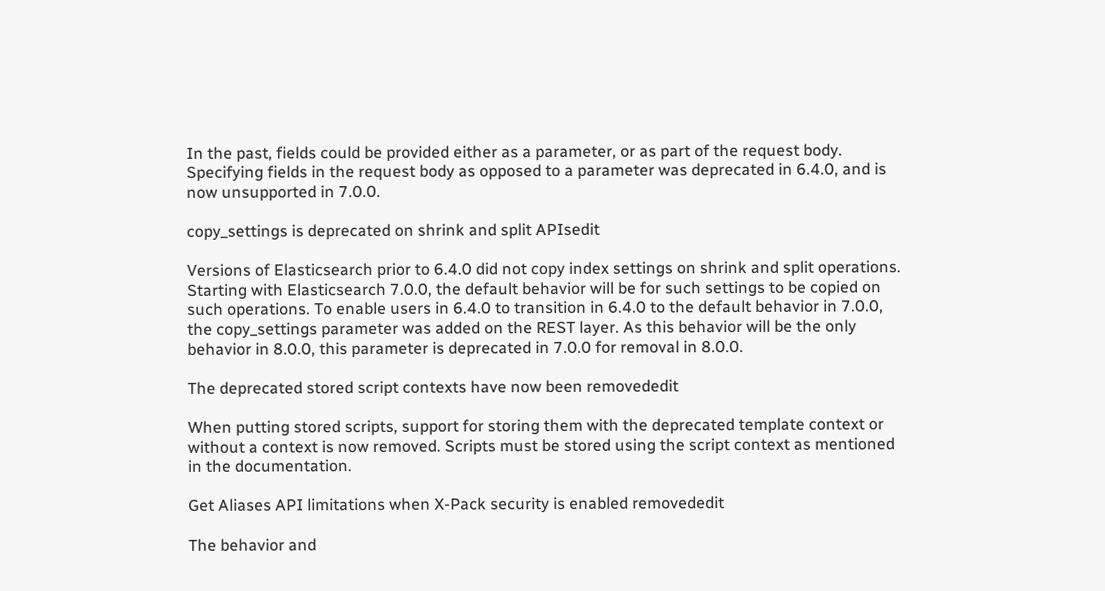In the past, fields could be provided either as a parameter, or as part of the request body. Specifying fields in the request body as opposed to a parameter was deprecated in 6.4.0, and is now unsupported in 7.0.0.

copy_settings is deprecated on shrink and split APIsedit

Versions of Elasticsearch prior to 6.4.0 did not copy index settings on shrink and split operations. Starting with Elasticsearch 7.0.0, the default behavior will be for such settings to be copied on such operations. To enable users in 6.4.0 to transition in 6.4.0 to the default behavior in 7.0.0, the copy_settings parameter was added on the REST layer. As this behavior will be the only behavior in 8.0.0, this parameter is deprecated in 7.0.0 for removal in 8.0.0.

The deprecated stored script contexts have now been removededit

When putting stored scripts, support for storing them with the deprecated template context or without a context is now removed. Scripts must be stored using the script context as mentioned in the documentation.

Get Aliases API limitations when X-Pack security is enabled removededit

The behavior and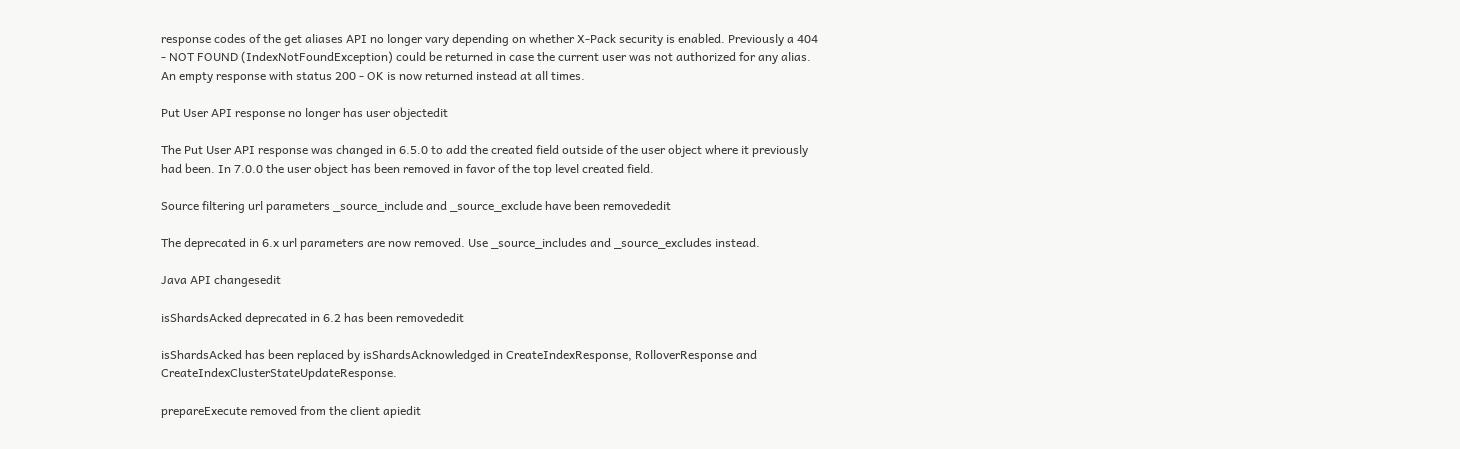response codes of the get aliases API no longer vary depending on whether X-Pack security is enabled. Previously a 404 - NOT FOUND (IndexNotFoundException) could be returned in case the current user was not authorized for any alias. An empty response with status 200 - OK is now returned instead at all times.

Put User API response no longer has user objectedit

The Put User API response was changed in 6.5.0 to add the created field outside of the user object where it previously had been. In 7.0.0 the user object has been removed in favor of the top level created field.

Source filtering url parameters _source_include and _source_exclude have been removededit

The deprecated in 6.x url parameters are now removed. Use _source_includes and _source_excludes instead.

Java API changesedit

isShardsAcked deprecated in 6.2 has been removededit

isShardsAcked has been replaced by isShardsAcknowledged in CreateIndexResponse, RolloverResponse and CreateIndexClusterStateUpdateResponse.

prepareExecute removed from the client apiedit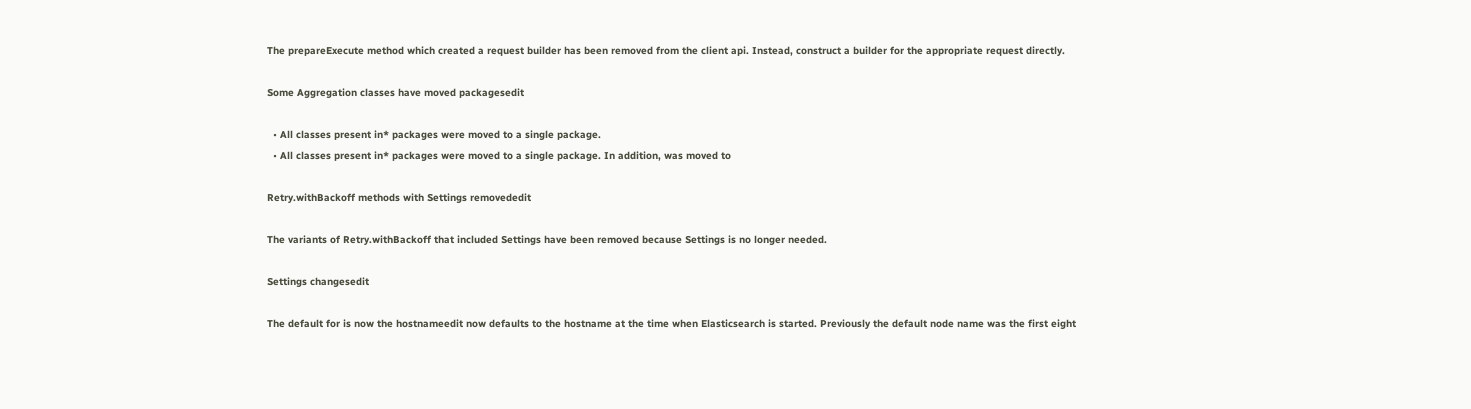The prepareExecute method which created a request builder has been removed from the client api. Instead, construct a builder for the appropriate request directly.

Some Aggregation classes have moved packagesedit

  • All classes present in* packages were moved to a single package.
  • All classes present in* packages were moved to a single package. In addition, was moved to

Retry.withBackoff methods with Settings removededit

The variants of Retry.withBackoff that included Settings have been removed because Settings is no longer needed.

Settings changesedit

The default for is now the hostnameedit now defaults to the hostname at the time when Elasticsearch is started. Previously the default node name was the first eight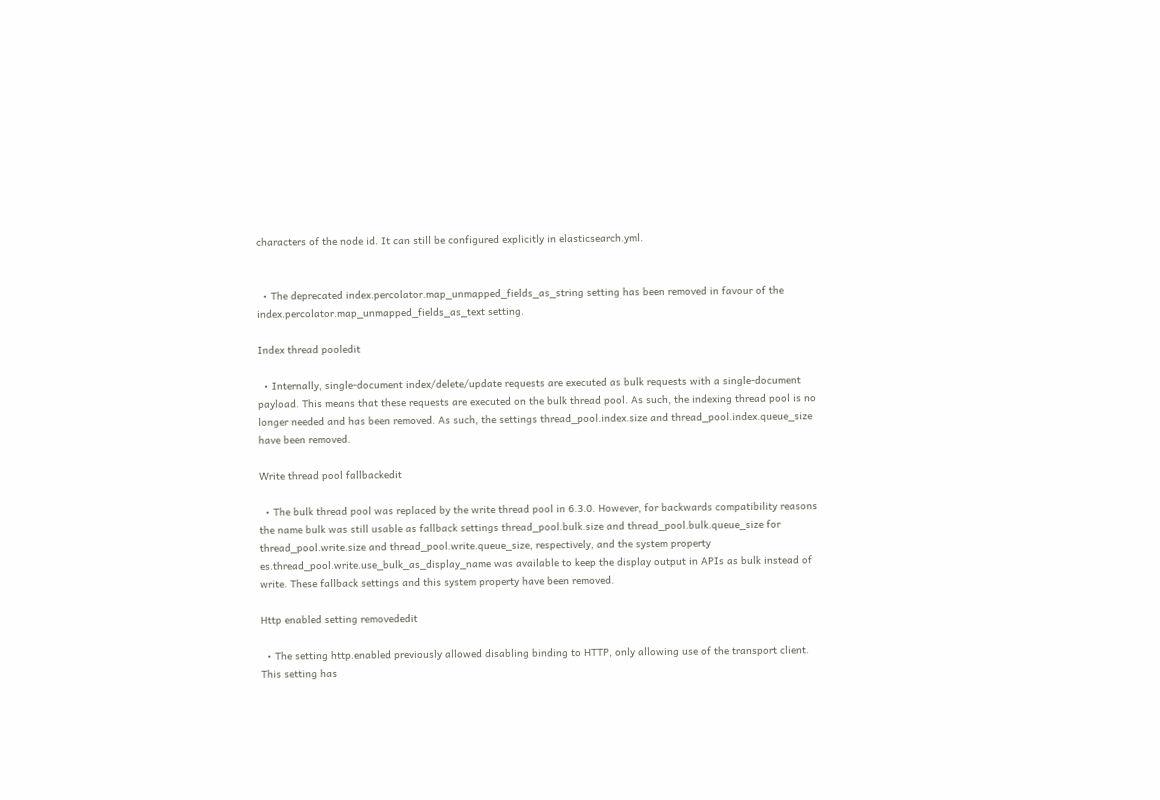characters of the node id. It can still be configured explicitly in elasticsearch.yml.


  • The deprecated index.percolator.map_unmapped_fields_as_string setting has been removed in favour of the index.percolator.map_unmapped_fields_as_text setting.

Index thread pooledit

  • Internally, single-document index/delete/update requests are executed as bulk requests with a single-document payload. This means that these requests are executed on the bulk thread pool. As such, the indexing thread pool is no longer needed and has been removed. As such, the settings thread_pool.index.size and thread_pool.index.queue_size have been removed.

Write thread pool fallbackedit

  • The bulk thread pool was replaced by the write thread pool in 6.3.0. However, for backwards compatibility reasons the name bulk was still usable as fallback settings thread_pool.bulk.size and thread_pool.bulk.queue_size for thread_pool.write.size and thread_pool.write.queue_size, respectively, and the system property es.thread_pool.write.use_bulk_as_display_name was available to keep the display output in APIs as bulk instead of write. These fallback settings and this system property have been removed.

Http enabled setting removededit

  • The setting http.enabled previously allowed disabling binding to HTTP, only allowing use of the transport client. This setting has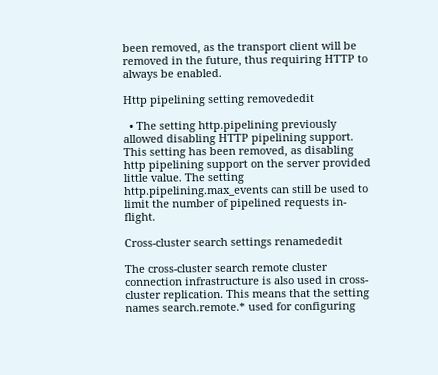been removed, as the transport client will be removed in the future, thus requiring HTTP to always be enabled.

Http pipelining setting removededit

  • The setting http.pipelining previously allowed disabling HTTP pipelining support. This setting has been removed, as disabling http pipelining support on the server provided little value. The setting http.pipelining.max_events can still be used to limit the number of pipelined requests in-flight.

Cross-cluster search settings renamededit

The cross-cluster search remote cluster connection infrastructure is also used in cross-cluster replication. This means that the setting names search.remote.* used for configuring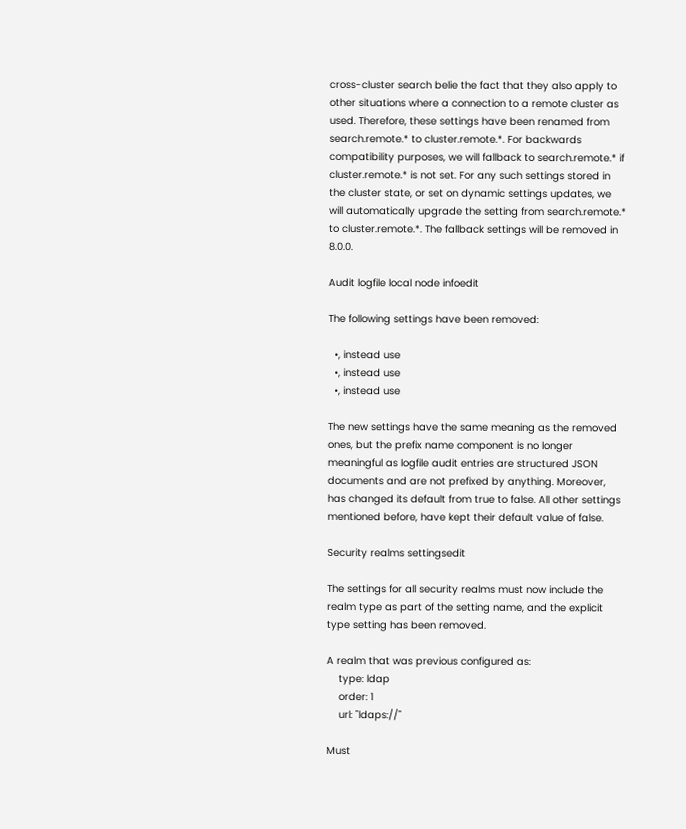cross-cluster search belie the fact that they also apply to other situations where a connection to a remote cluster as used. Therefore, these settings have been renamed from search.remote.* to cluster.remote.*. For backwards compatibility purposes, we will fallback to search.remote.* if cluster.remote.* is not set. For any such settings stored in the cluster state, or set on dynamic settings updates, we will automatically upgrade the setting from search.remote.* to cluster.remote.*. The fallback settings will be removed in 8.0.0.

Audit logfile local node infoedit

The following settings have been removed:

  •, instead use
  •, instead use
  •, instead use

The new settings have the same meaning as the removed ones, but the prefix name component is no longer meaningful as logfile audit entries are structured JSON documents and are not prefixed by anything. Moreover, has changed its default from true to false. All other settings mentioned before, have kept their default value of false.

Security realms settingsedit

The settings for all security realms must now include the realm type as part of the setting name, and the explicit type setting has been removed.

A realm that was previous configured as:
    type: ldap
    order: 1
    url: "ldaps://"

Must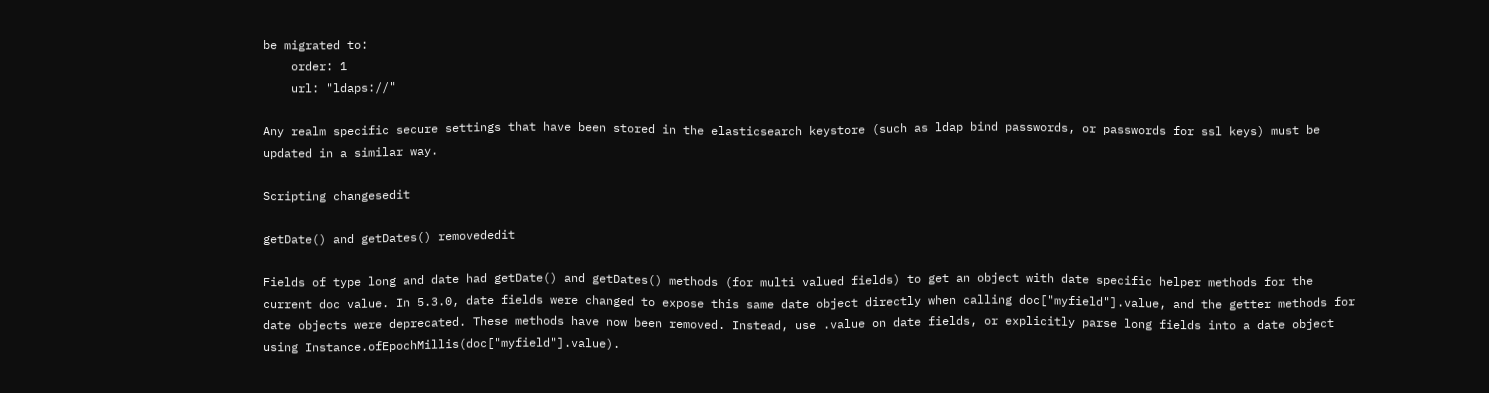be migrated to:
    order: 1
    url: "ldaps://"

Any realm specific secure settings that have been stored in the elasticsearch keystore (such as ldap bind passwords, or passwords for ssl keys) must be updated in a similar way.

Scripting changesedit

getDate() and getDates() removededit

Fields of type long and date had getDate() and getDates() methods (for multi valued fields) to get an object with date specific helper methods for the current doc value. In 5.3.0, date fields were changed to expose this same date object directly when calling doc["myfield"].value, and the getter methods for date objects were deprecated. These methods have now been removed. Instead, use .value on date fields, or explicitly parse long fields into a date object using Instance.ofEpochMillis(doc["myfield"].value).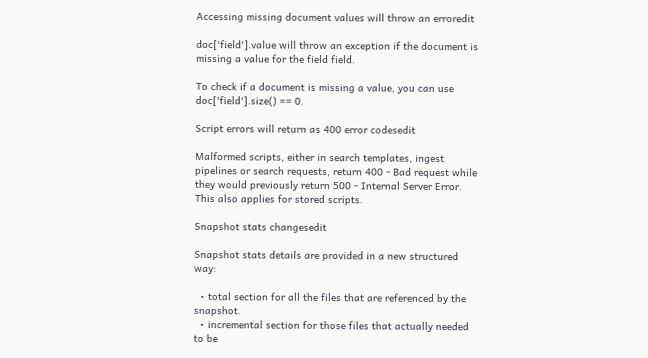Accessing missing document values will throw an erroredit

doc['field'].value will throw an exception if the document is missing a value for the field field.

To check if a document is missing a value, you can use doc['field'].size() == 0.

Script errors will return as 400 error codesedit

Malformed scripts, either in search templates, ingest pipelines or search requests, return 400 - Bad request while they would previously return 500 - Internal Server Error. This also applies for stored scripts.

Snapshot stats changesedit

Snapshot stats details are provided in a new structured way:

  • total section for all the files that are referenced by the snapshot.
  • incremental section for those files that actually needed to be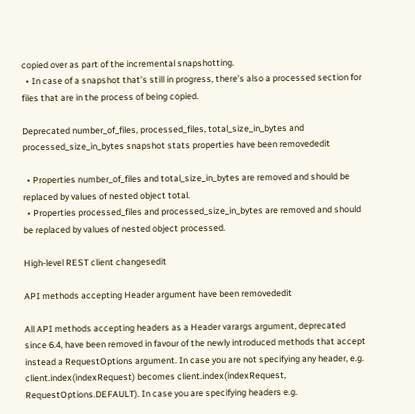copied over as part of the incremental snapshotting.
  • In case of a snapshot that’s still in progress, there’s also a processed section for files that are in the process of being copied.

Deprecated number_of_files, processed_files, total_size_in_bytes and processed_size_in_bytes snapshot stats properties have been removededit

  • Properties number_of_files and total_size_in_bytes are removed and should be replaced by values of nested object total.
  • Properties processed_files and processed_size_in_bytes are removed and should be replaced by values of nested object processed.

High-level REST client changesedit

API methods accepting Header argument have been removededit

All API methods accepting headers as a Header varargs argument, deprecated since 6.4, have been removed in favour of the newly introduced methods that accept instead a RequestOptions argument. In case you are not specifying any header, e.g. client.index(indexRequest) becomes client.index(indexRequest, RequestOptions.DEFAULT). In case you are specifying headers e.g.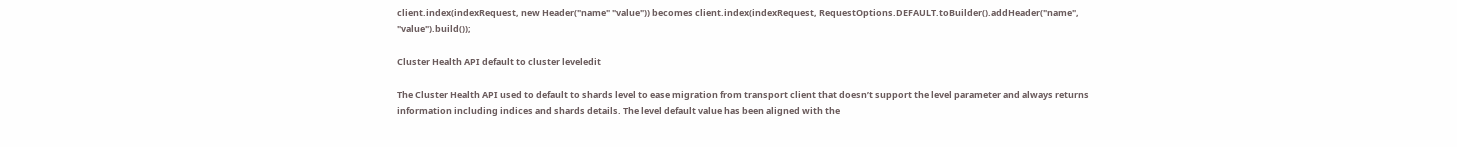client.index(indexRequest, new Header("name" "value")) becomes client.index(indexRequest, RequestOptions.DEFAULT.toBuilder().addHeader("name", "value").build());

Cluster Health API default to cluster leveledit

The Cluster Health API used to default to shards level to ease migration from transport client that doesn’t support the level parameter and always returns information including indices and shards details. The level default value has been aligned with the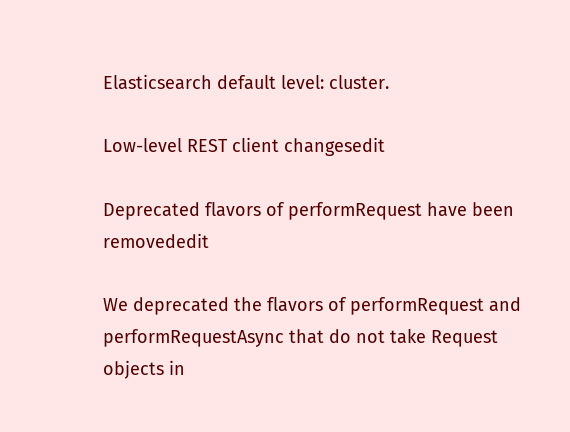Elasticsearch default level: cluster.

Low-level REST client changesedit

Deprecated flavors of performRequest have been removededit

We deprecated the flavors of performRequest and performRequestAsync that do not take Request objects in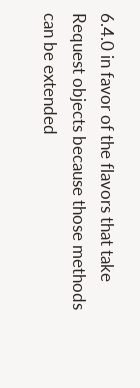6.4.0 in favor of the flavors that take Request objects because those methods can be extended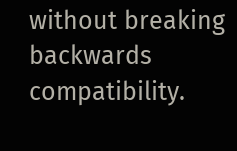without breaking backwards compatibility.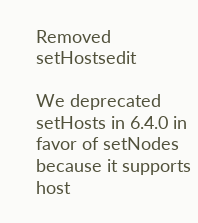Removed setHostsedit

We deprecated setHosts in 6.4.0 in favor of setNodes because it supports host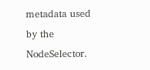metadata used by the NodeSelector.